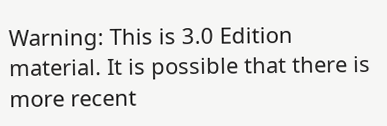Warning: This is 3.0 Edition material. It is possible that there is more recent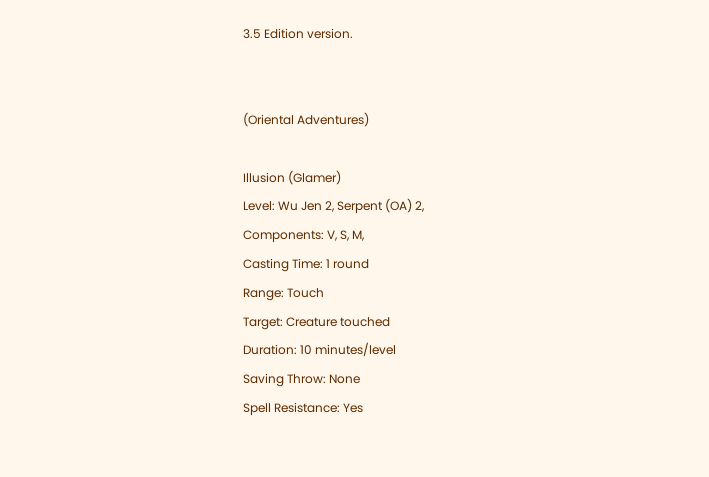3.5 Edition version.


(Oriental Adventures)

Illusion (Glamer)
Level: Wu Jen 2, Serpent (OA) 2,
Components: V, S, M,
Casting Time: 1 round
Range: Touch
Target: Creature touched
Duration: 10 minutes/level
Saving Throw: None
Spell Resistance: Yes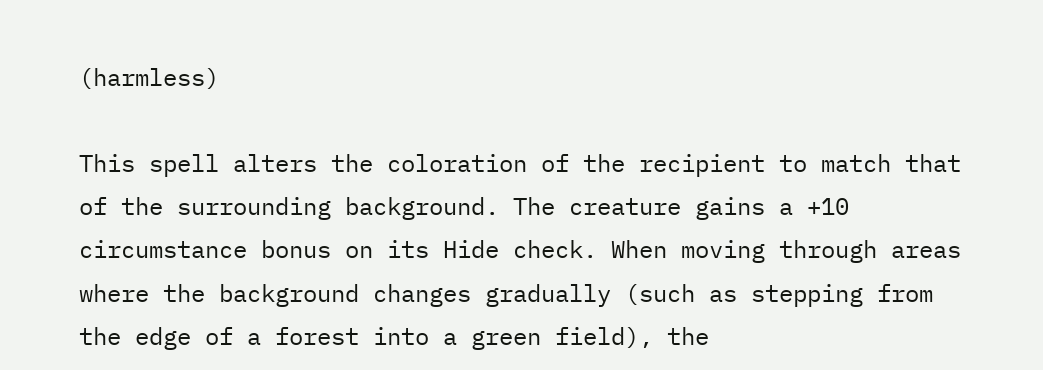(harmless)

This spell alters the coloration of the recipient to match that of the surrounding background. The creature gains a +10 circumstance bonus on its Hide check. When moving through areas where the background changes gradually (such as stepping from the edge of a forest into a green field), the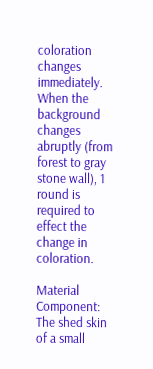coloration changes immediately. When the background changes abruptly (from forest to gray stone wall), 1 round is required to effect the change in coloration.

Material Component: The shed skin of a small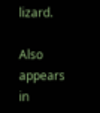lizard.

Also appears in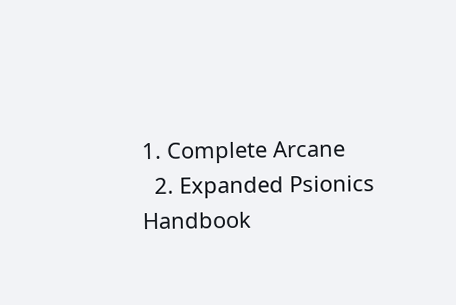1. Complete Arcane
  2. Expanded Psionics Handbook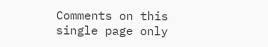Comments on this single page only